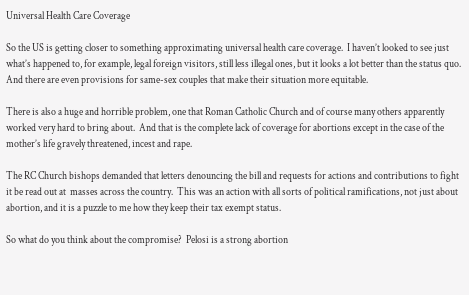Universal Health Care Coverage

So the US is getting closer to something approximating universal health care coverage.  I haven’t looked to see just what’s happened to, for example, legal foreign visitors, still less illegal ones, but it looks a lot better than the status quo.  And there are even provisions for same-sex couples that make their situation more equitable.

There is also a huge and horrible problem, one that Roman Catholic Church and of course many others apparently worked very hard to bring about.  And that is the complete lack of coverage for abortions except in the case of the mother’s life gravely threatened, incest and rape.

The RC Church bishops demanded that letters denouncing the bill and requests for actions and contributions to fight it be read out at  masses across the country.  This was an action with all sorts of political ramifications, not just about abortion, and it is a puzzle to me how they keep their tax exempt status.

So what do you think about the compromise?  Pelosi is a strong abortion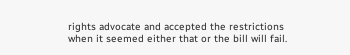rights advocate and accepted the restrictions when it seemed either that or the bill will fail.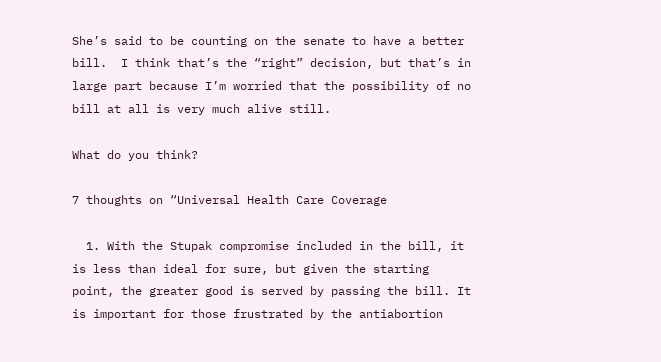She’s said to be counting on the senate to have a better bill.  I think that’s the “right” decision, but that’s in large part because I’m worried that the possibility of no bill at all is very much alive still.

What do you think?

7 thoughts on “Universal Health Care Coverage

  1. With the Stupak compromise included in the bill, it is less than ideal for sure, but given the starting point, the greater good is served by passing the bill. It is important for those frustrated by the antiabortion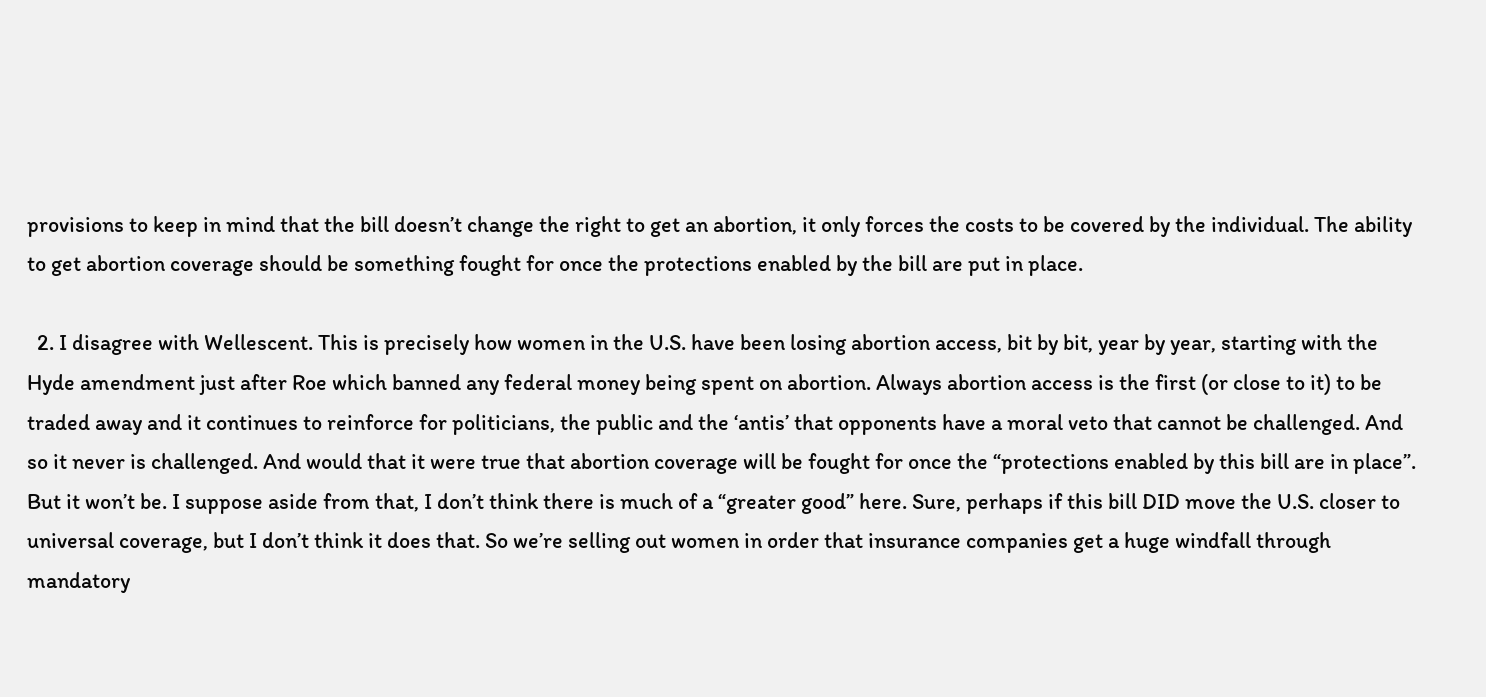provisions to keep in mind that the bill doesn’t change the right to get an abortion, it only forces the costs to be covered by the individual. The ability to get abortion coverage should be something fought for once the protections enabled by the bill are put in place.

  2. I disagree with Wellescent. This is precisely how women in the U.S. have been losing abortion access, bit by bit, year by year, starting with the Hyde amendment just after Roe which banned any federal money being spent on abortion. Always abortion access is the first (or close to it) to be traded away and it continues to reinforce for politicians, the public and the ‘antis’ that opponents have a moral veto that cannot be challenged. And so it never is challenged. And would that it were true that abortion coverage will be fought for once the “protections enabled by this bill are in place”. But it won’t be. I suppose aside from that, I don’t think there is much of a “greater good” here. Sure, perhaps if this bill DID move the U.S. closer to universal coverage, but I don’t think it does that. So we’re selling out women in order that insurance companies get a huge windfall through mandatory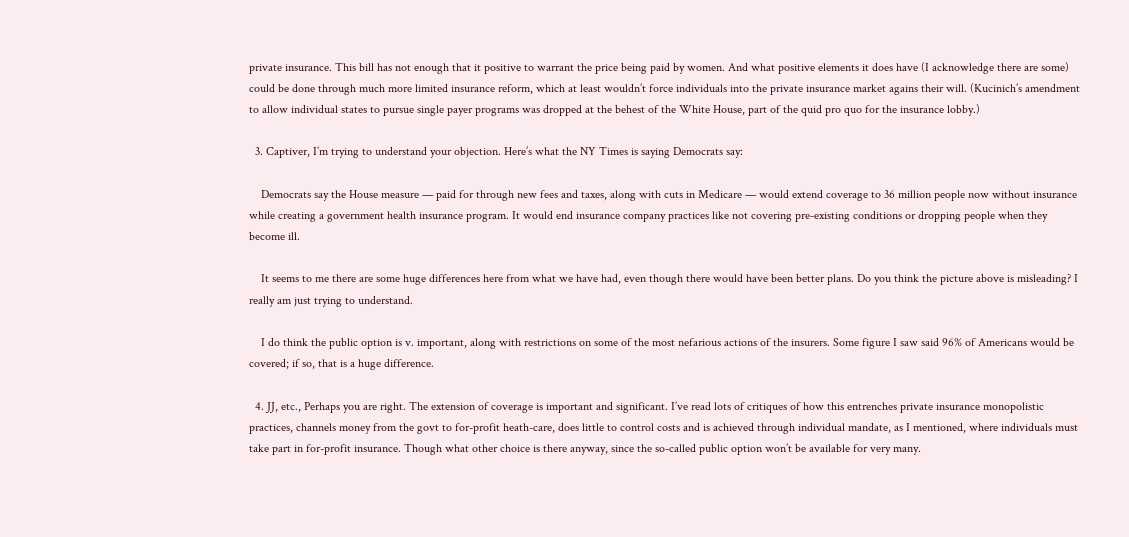private insurance. This bill has not enough that it positive to warrant the price being paid by women. And what positive elements it does have (I acknowledge there are some) could be done through much more limited insurance reform, which at least wouldn’t force individuals into the private insurance market agains their will. (Kucinich’s amendment to allow individual states to pursue single payer programs was dropped at the behest of the White House, part of the quid pro quo for the insurance lobby.)

  3. Captiver, I’m trying to understand your objection. Here’s what the NY Times is saying Democrats say:

    Democrats say the House measure — paid for through new fees and taxes, along with cuts in Medicare — would extend coverage to 36 million people now without insurance while creating a government health insurance program. It would end insurance company practices like not covering pre-existing conditions or dropping people when they become ill.

    It seems to me there are some huge differences here from what we have had, even though there would have been better plans. Do you think the picture above is misleading? I really am just trying to understand.

    I do think the public option is v. important, along with restrictions on some of the most nefarious actions of the insurers. Some figure I saw said 96% of Americans would be covered; if so, that is a huge difference.

  4. JJ, etc., Perhaps you are right. The extension of coverage is important and significant. I’ve read lots of critiques of how this entrenches private insurance monopolistic practices, channels money from the govt to for-profit heath-care, does little to control costs and is achieved through individual mandate, as I mentioned, where individuals must take part in for-profit insurance. Though what other choice is there anyway, since the so-called public option won’t be available for very many.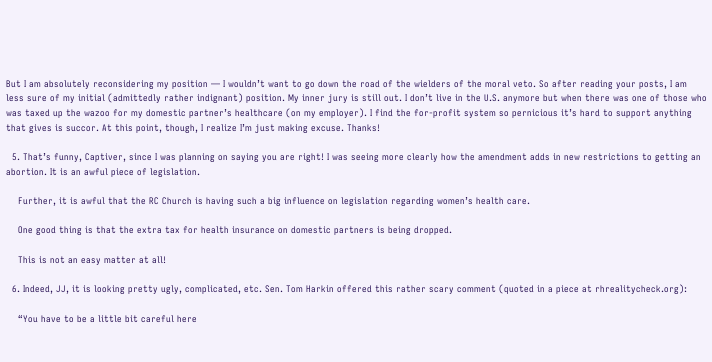But I am absolutely reconsidering my position — I wouldn’t want to go down the road of the wielders of the moral veto. So after reading your posts, I am less sure of my initial (admittedly rather indignant) position. My inner jury is still out. I don’t live in the U.S. anymore but when there was one of those who was taxed up the wazoo for my domestic partner’s healthcare (on my employer). I find the for-profit system so pernicious it’s hard to support anything that gives is succor. At this point, though, I realize I’m just making excuse. Thanks!

  5. That’s funny, Captiver, since I was planning on saying you are right! I was seeing more clearly how the amendment adds in new restrictions to getting an abortion. It is an awful piece of legislation.

    Further, it is awful that the RC Church is having such a big influence on legislation regarding women’s health care.

    One good thing is that the extra tax for health insurance on domestic partners is being dropped.

    This is not an easy matter at all!

  6. Indeed, JJ, it is looking pretty ugly, complicated, etc. Sen. Tom Harkin offered this rather scary comment (quoted in a piece at rhrealitycheck.org):

    “You have to be a little bit careful here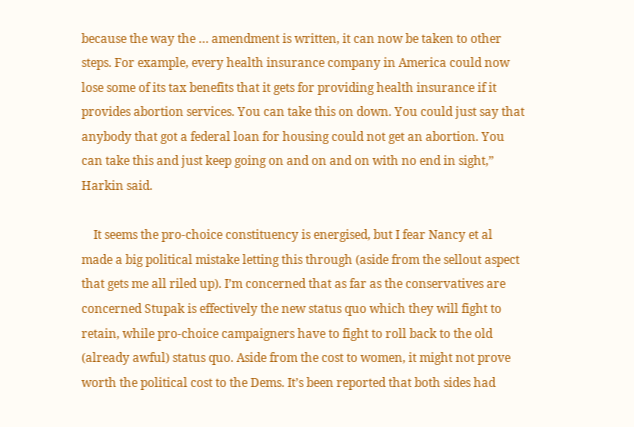because the way the … amendment is written, it can now be taken to other steps. For example, every health insurance company in America could now lose some of its tax benefits that it gets for providing health insurance if it provides abortion services. You can take this on down. You could just say that anybody that got a federal loan for housing could not get an abortion. You can take this and just keep going on and on and on with no end in sight,” Harkin said.

    It seems the pro-choice constituency is energised, but I fear Nancy et al made a big political mistake letting this through (aside from the sellout aspect that gets me all riled up). I’m concerned that as far as the conservatives are concerned Stupak is effectively the new status quo which they will fight to retain, while pro-choice campaigners have to fight to roll back to the old (already awful) status quo. Aside from the cost to women, it might not prove worth the political cost to the Dems. It’s been reported that both sides had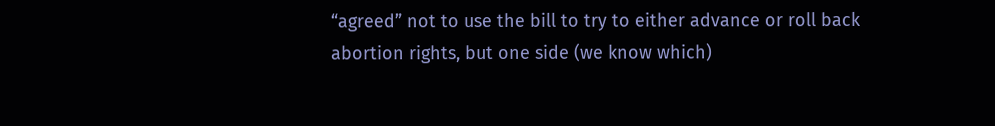“agreed” not to use the bill to try to either advance or roll back abortion rights, but one side (we know which)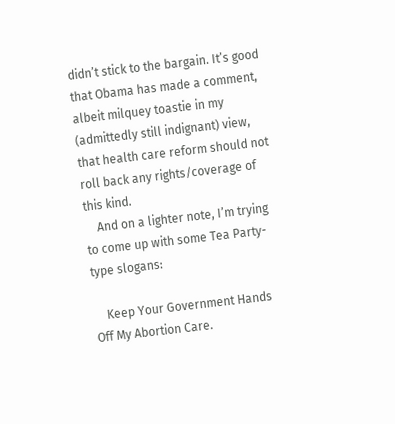didn’t stick to the bargain. It’s good that Obama has made a comment, albeit milquey toastie in my (admittedly still indignant) view, that health care reform should not roll back any rights/coverage of this kind.
    And on a lighter note, I’m trying to come up with some Tea Party-type slogans:

    Keep Your Government Hands Off My Abortion Care.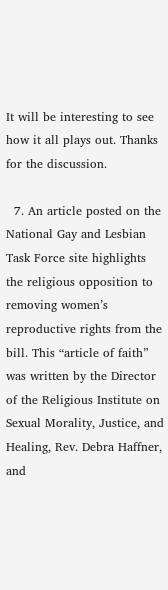It will be interesting to see how it all plays out. Thanks for the discussion.

  7. An article posted on the National Gay and Lesbian Task Force site highlights the religious opposition to removing women’s reproductive rights from the bill. This “article of faith” was written by the Director of the Religious Institute on Sexual Morality, Justice, and Healing, Rev. Debra Haffner, and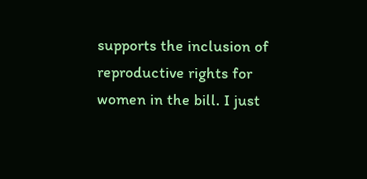supports the inclusion of reproductive rights for women in the bill. I just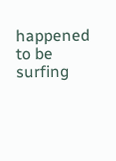happened to be surfing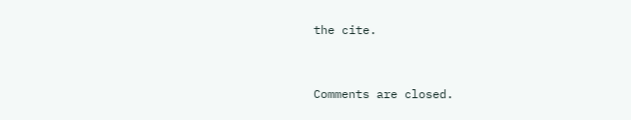the cite.


Comments are closed.